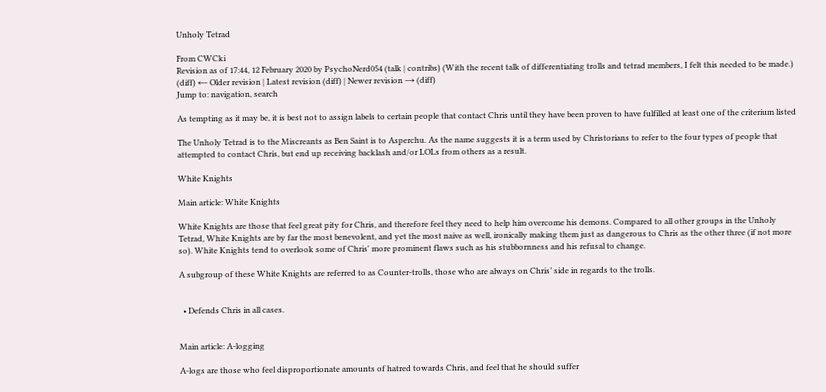Unholy Tetrad

From CWCki
Revision as of 17:44, 12 February 2020 by PsychoNerd054 (talk | contribs) (With the recent talk of differentiating trolls and tetrad members, I felt this needed to be made.)
(diff) ← Older revision | Latest revision (diff) | Newer revision → (diff)
Jump to: navigation, search

As tempting as it may be, it is best not to assign labels to certain people that contact Chris until they have been proven to have fulfilled at least one of the criterium listed

The Unholy Tetrad is to the Miscreants as Ben Saint is to Asperchu. As the name suggests it is a term used by Christorians to refer to the four types of people that attempted to contact Chris, but end up receiving backlash and/or LOLs from others as a result.

White Knights

Main article: White Knights

White Knights are those that feel great pity for Chris, and therefore feel they need to help him overcome his demons. Compared to all other groups in the Unholy Tetrad, White Knights are by far the most benevolent, and yet the most naive as well, ironically making them just as dangerous to Chris as the other three (if not more so). White Knights tend to overlook some of Chris' more prominent flaws such as his stubbornness and his refusal to change.

A subgroup of these White Knights are referred to as Counter-trolls, those who are always on Chris’ side in regards to the trolls.


  • Defends Chris in all cases.


Main article: A-logging

A-logs are those who feel disproportionate amounts of hatred towards Chris, and feel that he should suffer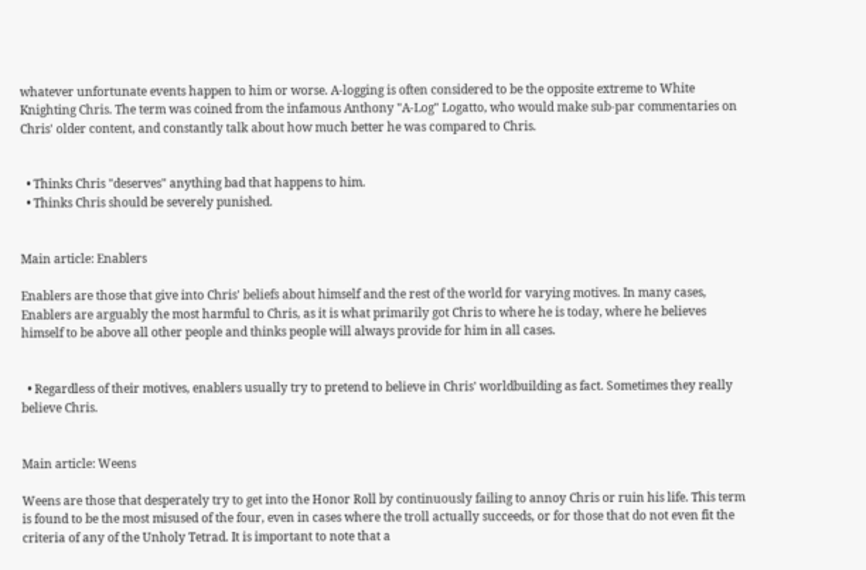whatever unfortunate events happen to him or worse. A-logging is often considered to be the opposite extreme to White Knighting Chris. The term was coined from the infamous Anthony "A-Log" Logatto, who would make sub-par commentaries on Chris' older content, and constantly talk about how much better he was compared to Chris.


  • Thinks Chris "deserves" anything bad that happens to him.
  • Thinks Chris should be severely punished.


Main article: Enablers

Enablers are those that give into Chris' beliefs about himself and the rest of the world for varying motives. In many cases, Enablers are arguably the most harmful to Chris, as it is what primarily got Chris to where he is today, where he believes himself to be above all other people and thinks people will always provide for him in all cases.


  • Regardless of their motives, enablers usually try to pretend to believe in Chris' worldbuilding as fact. Sometimes they really believe Chris.


Main article: Weens

Weens are those that desperately try to get into the Honor Roll by continuously failing to annoy Chris or ruin his life. This term is found to be the most misused of the four, even in cases where the troll actually succeeds, or for those that do not even fit the criteria of any of the Unholy Tetrad. It is important to note that a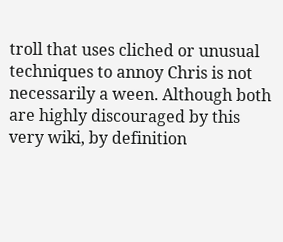troll that uses cliched or unusual techniques to annoy Chris is not necessarily a ween. Although both are highly discouraged by this very wiki, by definition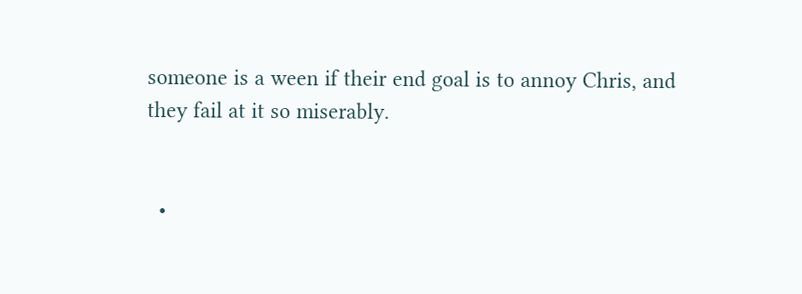someone is a ween if their end goal is to annoy Chris, and they fail at it so miserably.


  •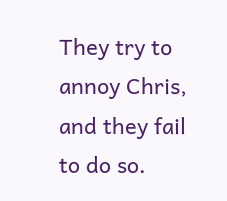They try to annoy Chris, and they fail to do so.